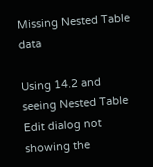Missing Nested Table data

Using 14.2 and seeing Nested Table Edit dialog not showing the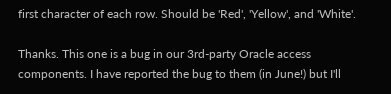first character of each row. Should be 'Red', 'Yellow', and 'White'.

Thanks. This one is a bug in our 3rd-party Oracle access components. I have reported the bug to them (in June!) but I'll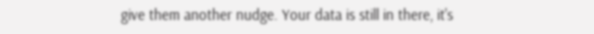give them another nudge. Your data is still in there, it's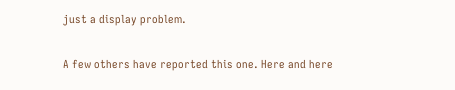just a display problem.

A few others have reported this one. Here and here